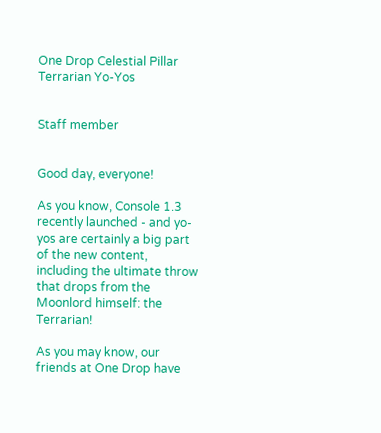One Drop Celestial Pillar Terrarian Yo-Yos


Staff member


Good day, everyone!

As you know, Console 1.3 recently launched - and yo-yos are certainly a big part of the new content, including the ultimate throw that drops from the Moonlord himself: the Terrarian!

As you may know, our friends at One Drop have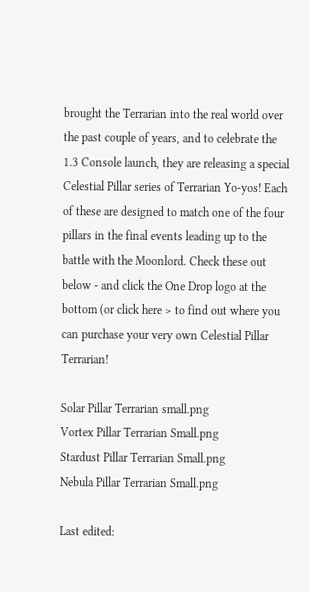brought the Terrarian into the real world over the past couple of years, and to celebrate the 1.3 Console launch, they are releasing a special Celestial Pillar series of Terrarian Yo-yos! Each of these are designed to match one of the four pillars in the final events leading up to the battle with the Moonlord. Check these out below - and click the One Drop logo at the bottom (or click here > to find out where you can purchase your very own Celestial Pillar Terrarian!

Solar Pillar Terrarian small.png
Vortex Pillar Terrarian Small.png
Stardust Pillar Terrarian Small.png
Nebula Pillar Terrarian Small.png

Last edited: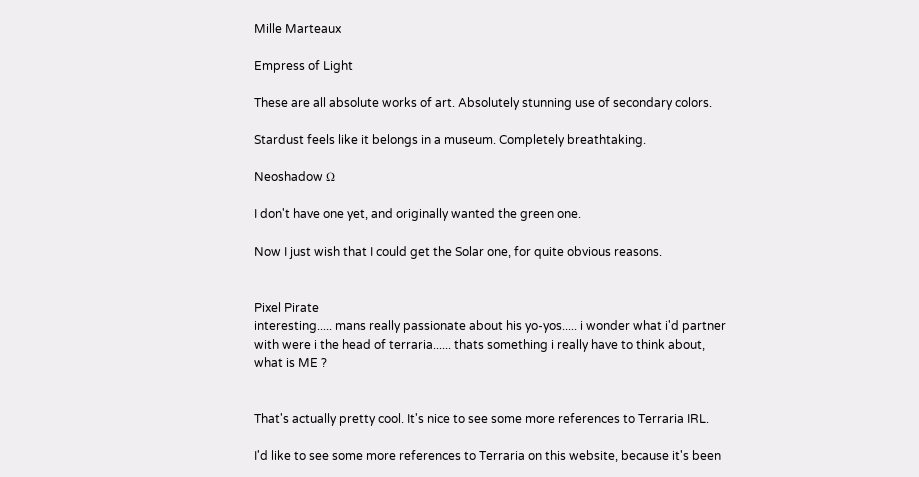Mille Marteaux

Empress of Light

These are all absolute works of art. Absolutely stunning use of secondary colors.

Stardust feels like it belongs in a museum. Completely breathtaking.

Neoshadow Ω

I don't have one yet, and originally wanted the green one.

Now I just wish that I could get the Solar one, for quite obvious reasons.


Pixel Pirate
interesting..... mans really passionate about his yo-yos..... i wonder what i'd partner with were i the head of terraria...... thats something i really have to think about, what is ME ?


That's actually pretty cool. It's nice to see some more references to Terraria IRL.

I'd like to see some more references to Terraria on this website, because it's been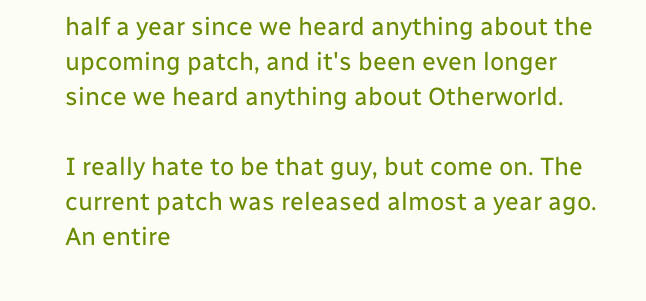half a year since we heard anything about the upcoming patch, and it's been even longer since we heard anything about Otherworld.

I really hate to be that guy, but come on. The current patch was released almost a year ago. An entire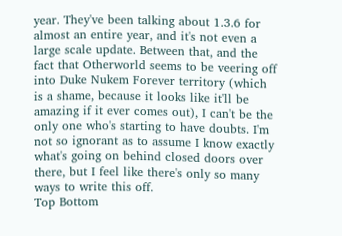year. They've been talking about 1.3.6 for almost an entire year, and it's not even a large scale update. Between that, and the fact that Otherworld seems to be veering off into Duke Nukem Forever territory (which is a shame, because it looks like it'll be amazing if it ever comes out), I can't be the only one who's starting to have doubts. I'm not so ignorant as to assume I know exactly what's going on behind closed doors over there, but I feel like there's only so many ways to write this off.
Top Bottom